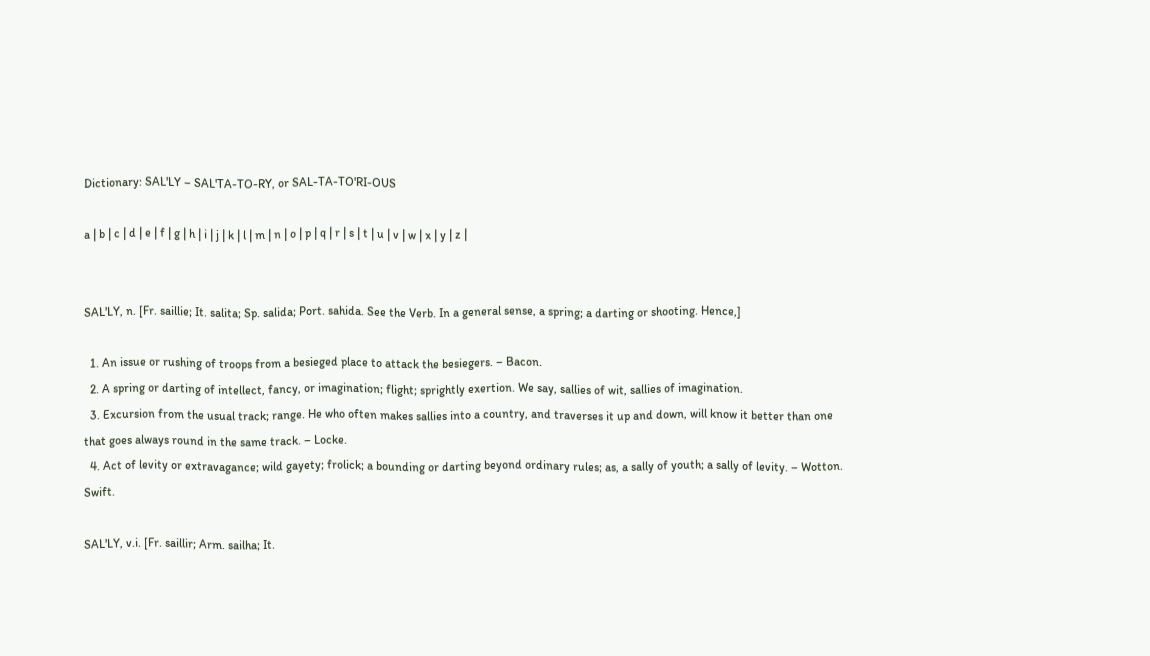Dictionary: SAL'LY – SAL'TA-TO-RY, or SAL-TA-TO'RI-OUS

a | b | c | d | e | f | g | h | i | j | k | l | m | n | o | p | q | r | s | t | u | v | w | x | y | z |


SAL'LY, n. [Fr. saillie; It. salita; Sp. salida; Port. sahida. See the Verb. In a general sense, a spring; a darting or shooting. Hence,]

  1. An issue or rushing of troops from a besieged place to attack the besiegers. – Bacon.
  2. A spring or darting of intellect, fancy, or imagination; flight; sprightly exertion. We say, sallies of wit, sallies of imagination.
  3. Excursion from the usual track; range. He who often makes sallies into a country, and traverses it up and down, will know it better than one that goes always round in the same track. – Locke.
  4. Act of levity or extravagance; wild gayety; frolick; a bounding or darting beyond ordinary rules; as, a sally of youth; a sally of levity. – Wotton. Swift.

SAL'LY, v.i. [Fr. saillir; Arm. sailha; It.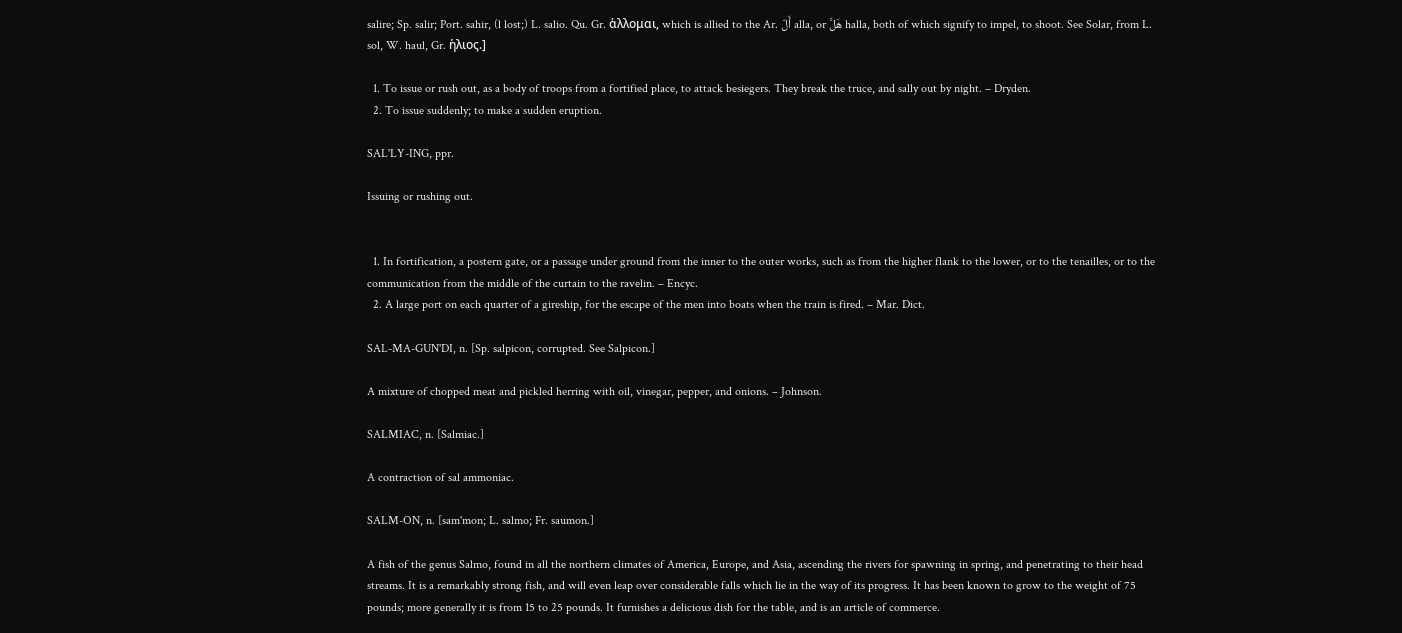salire; Sp. salir; Port. sahir, (l lost;) L. salio. Qu. Gr. ἁλλομαι, which is allied to the Ar. أَلّ alla, or هَلَّ halla, both of which signify to impel, to shoot. See Solar, from L. sol, W. haul, Gr. ἡλιος.]

  1. To issue or rush out, as a body of troops from a fortified place, to attack besiegers. They break the truce, and sally out by night. – Dryden.
  2. To issue suddenly; to make a sudden eruption.

SAL'LY-ING, ppr.

Issuing or rushing out.


  1. In fortification, a postern gate, or a passage under ground from the inner to the outer works, such as from the higher flank to the lower, or to the tenailles, or to the communication from the middle of the curtain to the ravelin. – Encyc.
  2. A large port on each quarter of a gireship, for the escape of the men into boats when the train is fired. – Mar. Dict.

SAL-MA-GUN'DI, n. [Sp. salpicon, corrupted. See Salpicon.]

A mixture of chopped meat and pickled herring with oil, vinegar, pepper, and onions. – Johnson.

SALMIAC, n. [Salmiac.]

A contraction of sal ammoniac.

SALM-ON, n. [sam'mon; L. salmo; Fr. saumon.]

A fish of the genus Salmo, found in all the northern climates of America, Europe, and Asia, ascending the rivers for spawning in spring, and penetrating to their head streams. It is a remarkably strong fish, and will even leap over considerable falls which lie in the way of its progress. It has been known to grow to the weight of 75 pounds; more generally it is from 15 to 25 pounds. It furnishes a delicious dish for the table, and is an article of commerce.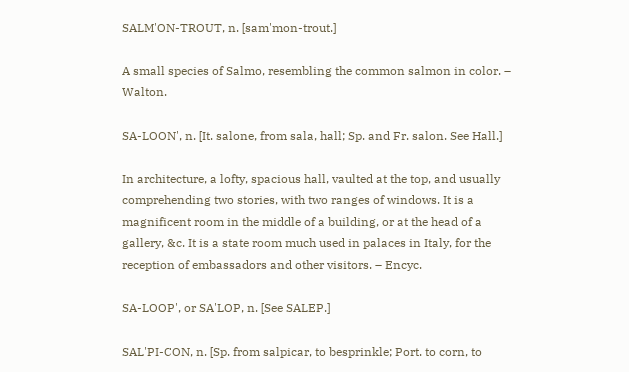SALM'ON-TROUT, n. [sam'mon-trout.]

A small species of Salmo, resembling the common salmon in color. – Walton.

SA-LOON', n. [It. salone, from sala, hall; Sp. and Fr. salon. See Hall.]

In architecture, a lofty, spacious hall, vaulted at the top, and usually comprehending two stories, with two ranges of windows. It is a magnificent room in the middle of a building, or at the head of a gallery, &c. It is a state room much used in palaces in Italy, for the reception of embassadors and other visitors. – Encyc.

SA-LOOP', or SA'LOP, n. [See SALEP.]

SAL'PI-CON, n. [Sp. from salpicar, to besprinkle; Port. to corn, to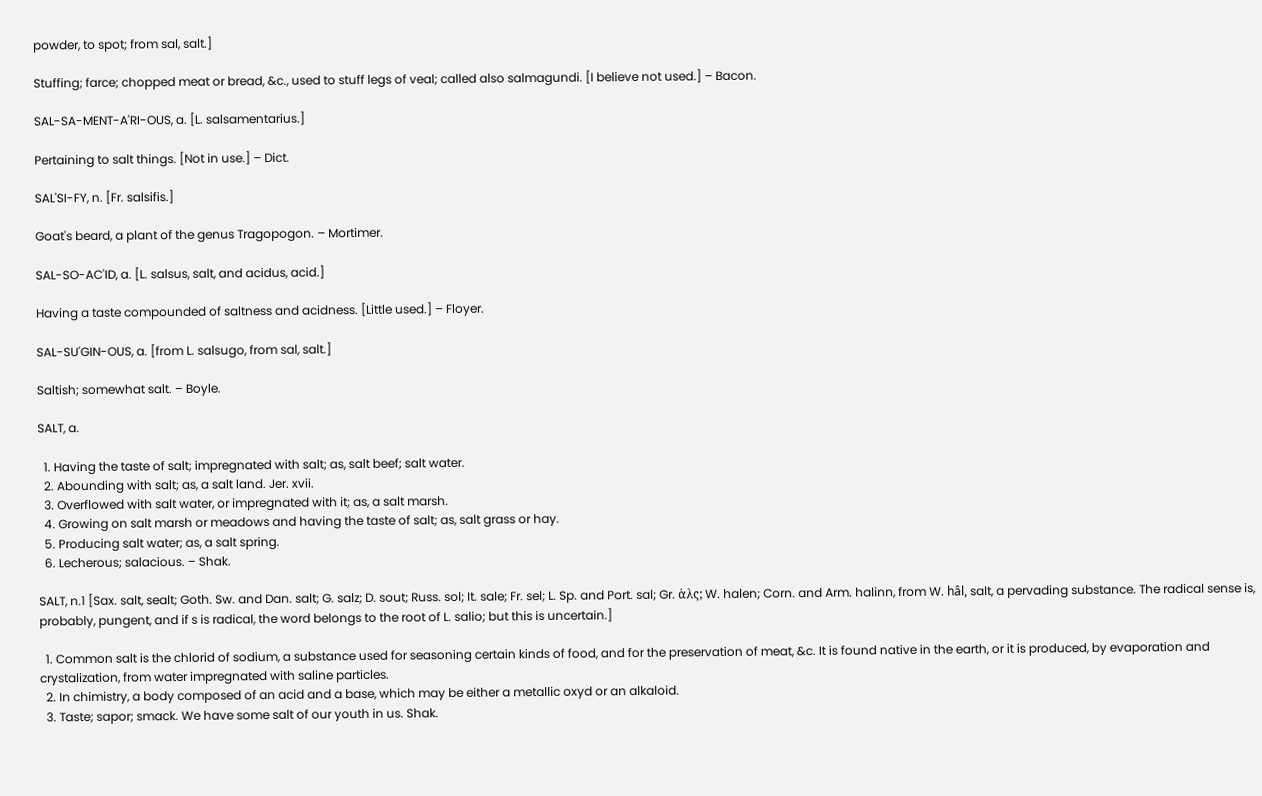powder, to spot; from sal, salt.]

Stuffing; farce; chopped meat or bread, &c., used to stuff legs of veal; called also salmagundi. [I believe not used.] – Bacon.

SAL-SA-MENT-A'RI-OUS, a. [L. salsamentarius.]

Pertaining to salt things. [Not in use.] – Dict.

SAL'SI-FY, n. [Fr. salsifis.]

Goat's beard, a plant of the genus Tragopogon. – Mortimer.

SAL-SO-AC'ID, a. [L. salsus, salt, and acidus, acid.]

Having a taste compounded of saltness and acidness. [Little used.] – Floyer.

SAL-SU'GIN-OUS, a. [from L. salsugo, from sal, salt.]

Saltish; somewhat salt. – Boyle.

SALT, a.

  1. Having the taste of salt; impregnated with salt; as, salt beef; salt water.
  2. Abounding with salt; as, a salt land. Jer. xvii.
  3. Overflowed with salt water, or impregnated with it; as, a salt marsh.
  4. Growing on salt marsh or meadows and having the taste of salt; as, salt grass or hay.
  5. Producing salt water; as, a salt spring.
  6. Lecherous; salacious. – Shak.

SALT, n.1 [Sax. salt, sealt; Goth. Sw. and Dan. salt; G. salz; D. sout; Russ. sol; It. sale; Fr. sel; L. Sp. and Port. sal; Gr. ἁλς; W. halen; Corn. and Arm. halinn, from W. hâl, salt, a pervading substance. The radical sense is, probably, pungent, and if s is radical, the word belongs to the root of L. salio; but this is uncertain.]

  1. Common salt is the chlorid of sodium, a substance used for seasoning certain kinds of food, and for the preservation of meat, &c. It is found native in the earth, or it is produced, by evaporation and crystalization, from water impregnated with saline particles.
  2. In chimistry, a body composed of an acid and a base, which may be either a metallic oxyd or an alkaloid.
  3. Taste; sapor; smack. We have some salt of our youth in us. Shak.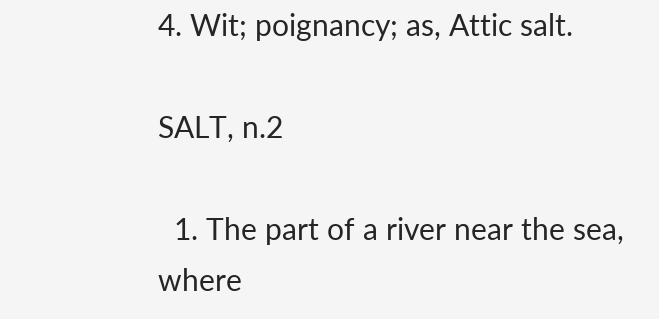4. Wit; poignancy; as, Attic salt.

SALT, n.2

  1. The part of a river near the sea, where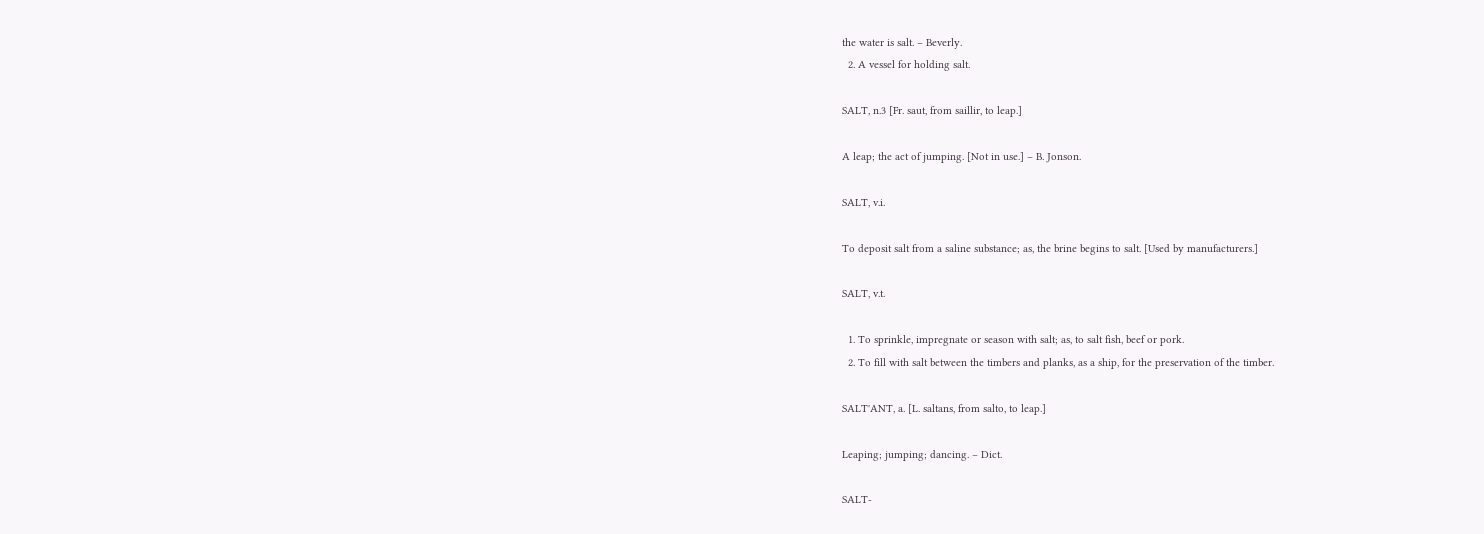the water is salt. – Beverly.
  2. A vessel for holding salt.

SALT, n.3 [Fr. saut, from saillir, to leap.]

A leap; the act of jumping. [Not in use.] – B. Jonson.

SALT, v.i.

To deposit salt from a saline substance; as, the brine begins to salt. [Used by manufacturers.]

SALT, v.t.

  1. To sprinkle, impregnate or season with salt; as, to salt fish, beef or pork.
  2. To fill with salt between the timbers and planks, as a ship, for the preservation of the timber.

SALT'ANT, a. [L. saltans, from salto, to leap.]

Leaping; jumping; dancing. – Dict.

SALT-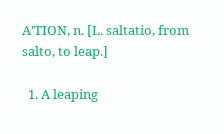A'TION, n. [L. saltatio, from salto, to leap.]

  1. A leaping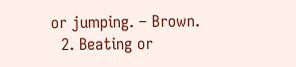or jumping. – Brown.
  2. Beating or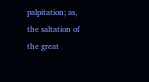palpitation; as, the saltation of the great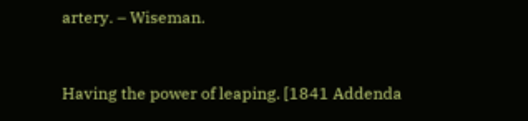artery. – Wiseman.


Having the power of leaping. [1841 Addenda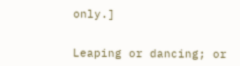only.]


Leaping or dancing; or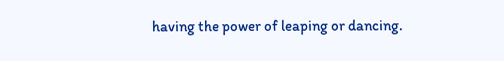having the power of leaping or dancing.